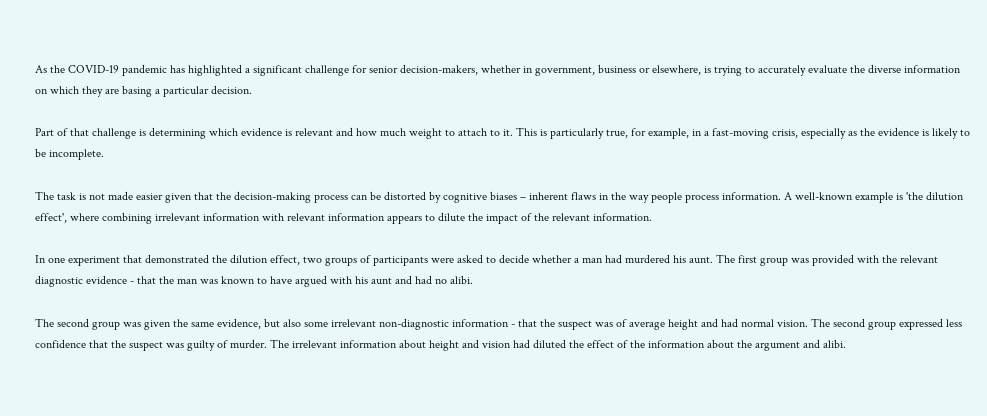As the COVID-19 pandemic has highlighted a significant challenge for senior decision-makers, whether in government, business or elsewhere, is trying to accurately evaluate the diverse information on which they are basing a particular decision.

Part of that challenge is determining which evidence is relevant and how much weight to attach to it. This is particularly true, for example, in a fast-moving crisis, especially as the evidence is likely to be incomplete.

The task is not made easier given that the decision-making process can be distorted by cognitive biases – inherent flaws in the way people process information. A well-known example is 'the dilution effect', where combining irrelevant information with relevant information appears to dilute the impact of the relevant information.

In one experiment that demonstrated the dilution effect, two groups of participants were asked to decide whether a man had murdered his aunt. The first group was provided with the relevant diagnostic evidence - that the man was known to have argued with his aunt and had no alibi.

The second group was given the same evidence, but also some irrelevant non-diagnostic information - that the suspect was of average height and had normal vision. The second group expressed less confidence that the suspect was guilty of murder. The irrelevant information about height and vision had diluted the effect of the information about the argument and alibi.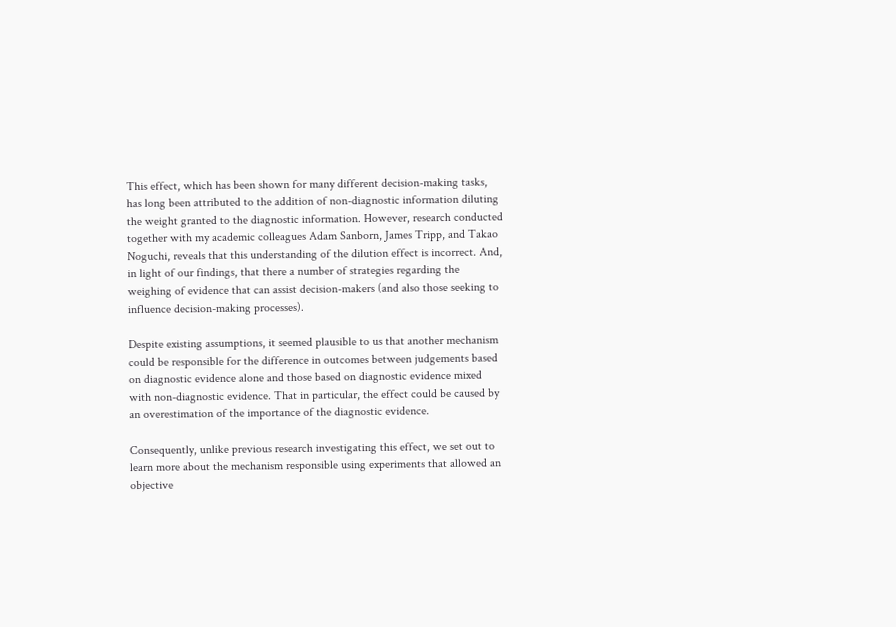This effect, which has been shown for many different decision-making tasks, has long been attributed to the addition of non-diagnostic information diluting the weight granted to the diagnostic information. However, research conducted together with my academic colleagues Adam Sanborn, James Tripp, and Takao Noguchi, reveals that this understanding of the dilution effect is incorrect. And, in light of our findings, that there a number of strategies regarding the weighing of evidence that can assist decision-makers (and also those seeking to influence decision-making processes).

Despite existing assumptions, it seemed plausible to us that another mechanism could be responsible for the difference in outcomes between judgements based on diagnostic evidence alone and those based on diagnostic evidence mixed with non-diagnostic evidence. That in particular, the effect could be caused by an overestimation of the importance of the diagnostic evidence.

Consequently, unlike previous research investigating this effect, we set out to learn more about the mechanism responsible using experiments that allowed an objective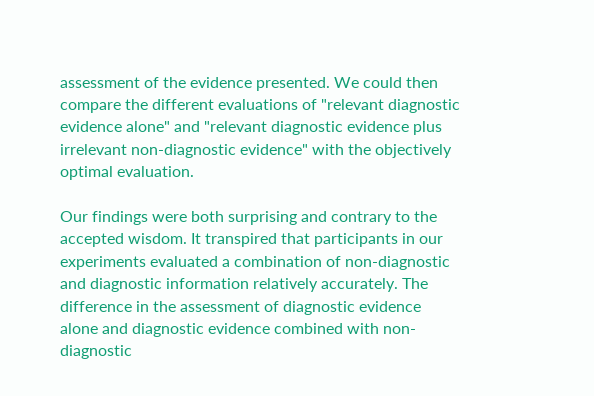assessment of the evidence presented. We could then compare the different evaluations of "relevant diagnostic evidence alone" and "relevant diagnostic evidence plus irrelevant non-diagnostic evidence" with the objectively optimal evaluation.

Our findings were both surprising and contrary to the accepted wisdom. It transpired that participants in our experiments evaluated a combination of non-diagnostic and diagnostic information relatively accurately. The difference in the assessment of diagnostic evidence alone and diagnostic evidence combined with non-diagnostic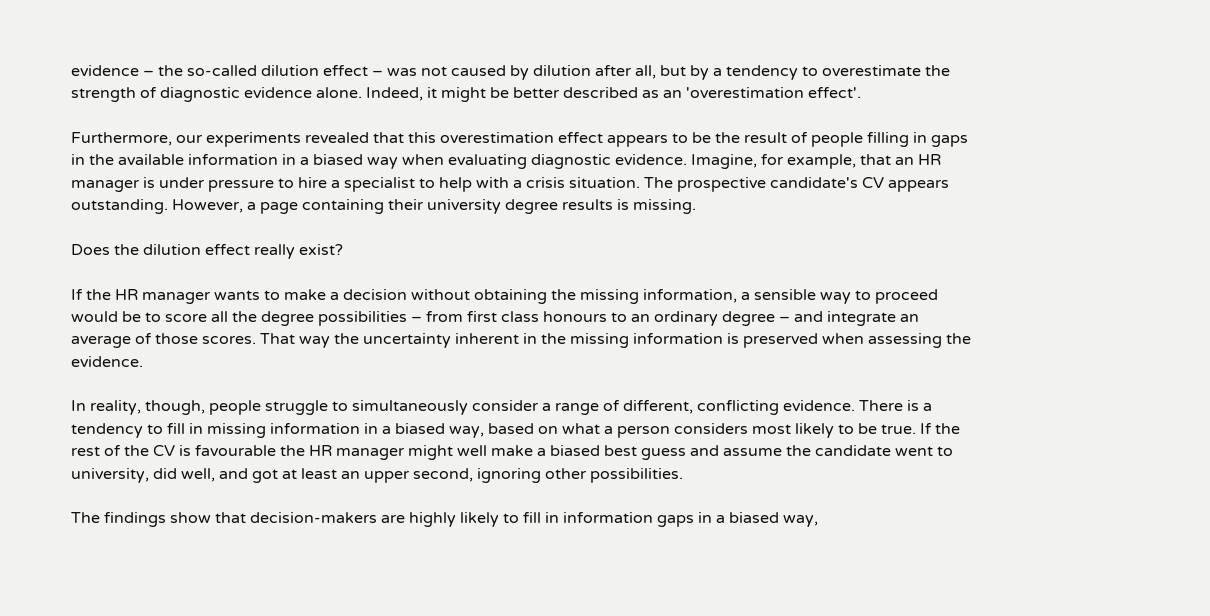evidence – the so-called dilution effect – was not caused by dilution after all, but by a tendency to overestimate the strength of diagnostic evidence alone. Indeed, it might be better described as an 'overestimation effect'.

Furthermore, our experiments revealed that this overestimation effect appears to be the result of people filling in gaps in the available information in a biased way when evaluating diagnostic evidence. Imagine, for example, that an HR manager is under pressure to hire a specialist to help with a crisis situation. The prospective candidate's CV appears outstanding. However, a page containing their university degree results is missing.

Does the dilution effect really exist?

If the HR manager wants to make a decision without obtaining the missing information, a sensible way to proceed would be to score all the degree possibilities – from first class honours to an ordinary degree – and integrate an average of those scores. That way the uncertainty inherent in the missing information is preserved when assessing the evidence.

In reality, though, people struggle to simultaneously consider a range of different, conflicting evidence. There is a tendency to fill in missing information in a biased way, based on what a person considers most likely to be true. If the rest of the CV is favourable the HR manager might well make a biased best guess and assume the candidate went to university, did well, and got at least an upper second, ignoring other possibilities.

The findings show that decision-makers are highly likely to fill in information gaps in a biased way,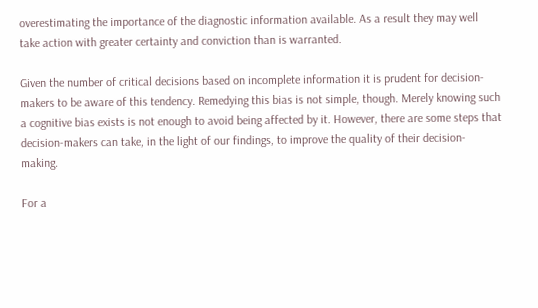overestimating the importance of the diagnostic information available. As a result they may well take action with greater certainty and conviction than is warranted.

Given the number of critical decisions based on incomplete information it is prudent for decision-makers to be aware of this tendency. Remedying this bias is not simple, though. Merely knowing such a cognitive bias exists is not enough to avoid being affected by it. However, there are some steps that decision-makers can take, in the light of our findings, to improve the quality of their decision-making.

For a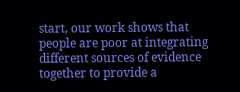start, our work shows that people are poor at integrating different sources of evidence together to provide a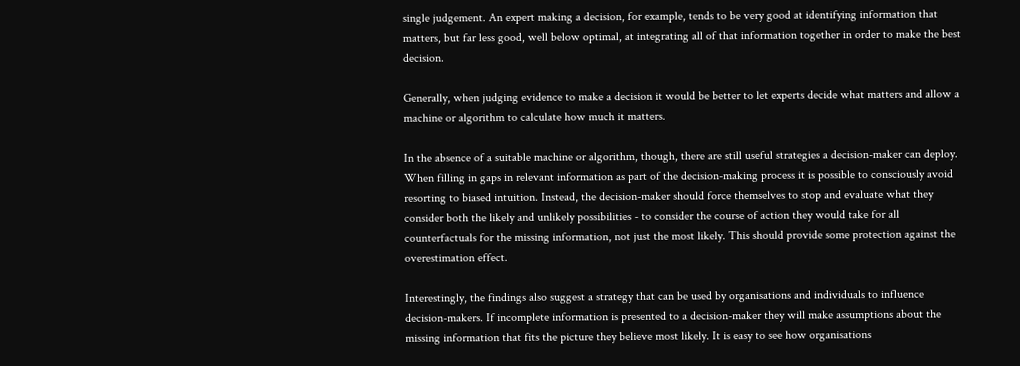single judgement. An expert making a decision, for example, tends to be very good at identifying information that matters, but far less good, well below optimal, at integrating all of that information together in order to make the best decision.

Generally, when judging evidence to make a decision it would be better to let experts decide what matters and allow a machine or algorithm to calculate how much it matters.

In the absence of a suitable machine or algorithm, though, there are still useful strategies a decision-maker can deploy. When filling in gaps in relevant information as part of the decision-making process it is possible to consciously avoid resorting to biased intuition. Instead, the decision-maker should force themselves to stop and evaluate what they consider both the likely and unlikely possibilities - to consider the course of action they would take for all counterfactuals for the missing information, not just the most likely. This should provide some protection against the overestimation effect.

Interestingly, the findings also suggest a strategy that can be used by organisations and individuals to influence decision-makers. If incomplete information is presented to a decision-maker they will make assumptions about the missing information that fits the picture they believe most likely. It is easy to see how organisations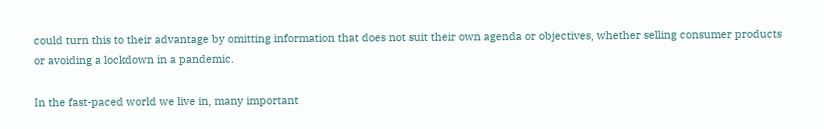could turn this to their advantage by omitting information that does not suit their own agenda or objectives, whether selling consumer products or avoiding a lockdown in a pandemic.

In the fast-paced world we live in, many important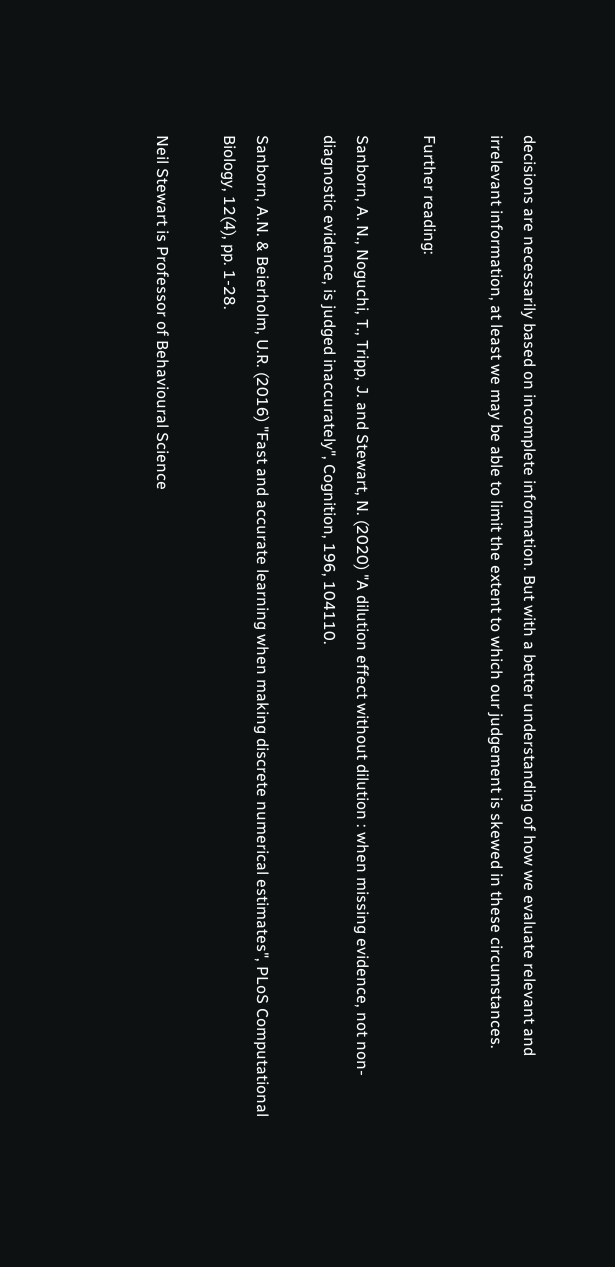decisions are necessarily based on incomplete information. But with a better understanding of how we evaluate relevant and irrelevant information, at least we may be able to limit the extent to which our judgement is skewed in these circumstances.

Further reading:

Sanborn, A. N., Noguchi, T., Tripp, J. and Stewart, N. (2020) "A dilution effect without dilution : when missing evidence, not non-diagnostic evidence, is judged inaccurately", Cognition, 196, 104110.

Sanborn, A.N. & Beierholm, U.R. (2016) "Fast and accurate learning when making discrete numerical estimates", PLoS Computational Biology, 12(4), pp. 1-28.

Neil Stewart is Professor of Behavioural Science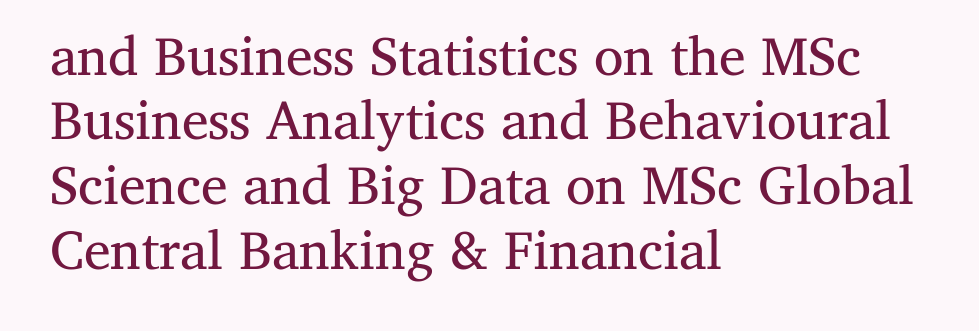and Business Statistics on the MSc Business Analytics and Behavioural Science and Big Data on MSc Global Central Banking & Financial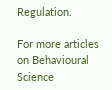Regulation.

For more articles on Behavioural Science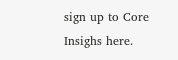sign up to Core Insighs here.